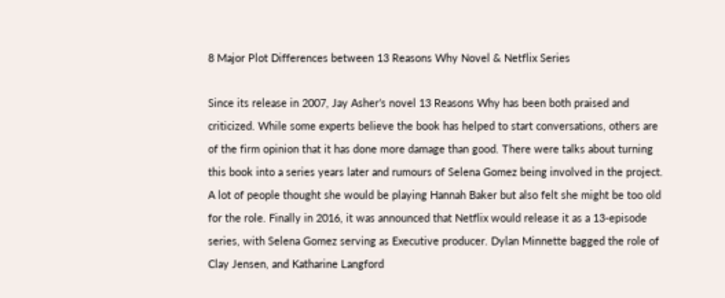8 Major Plot Differences between 13 Reasons Why Novel & Netflix Series

Since its release in 2007, Jay Asher’s novel 13 Reasons Why has been both praised and criticized. While some experts believe the book has helped to start conversations, others are of the firm opinion that it has done more damage than good. There were talks about turning this book into a series years later and rumours of Selena Gomez being involved in the project. A lot of people thought she would be playing Hannah Baker but also felt she might be too old for the role. Finally in 2016, it was announced that Netflix would release it as a 13-episode series, with Selena Gomez serving as Executive producer. Dylan Minnette bagged the role of Clay Jensen, and Katharine Langford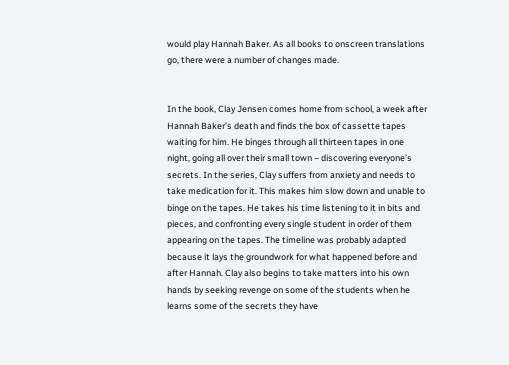would play Hannah Baker. As all books to onscreen translations go, there were a number of changes made.


In the book, Clay Jensen comes home from school, a week after Hannah Baker’s death and finds the box of cassette tapes waiting for him. He binges through all thirteen tapes in one night, going all over their small town – discovering everyone’s secrets. In the series, Clay suffers from anxiety and needs to take medication for it. This makes him slow down and unable to binge on the tapes. He takes his time listening to it in bits and pieces, and confronting every single student in order of them appearing on the tapes. The timeline was probably adapted because it lays the groundwork for what happened before and after Hannah. Clay also begins to take matters into his own hands by seeking revenge on some of the students when he learns some of the secrets they have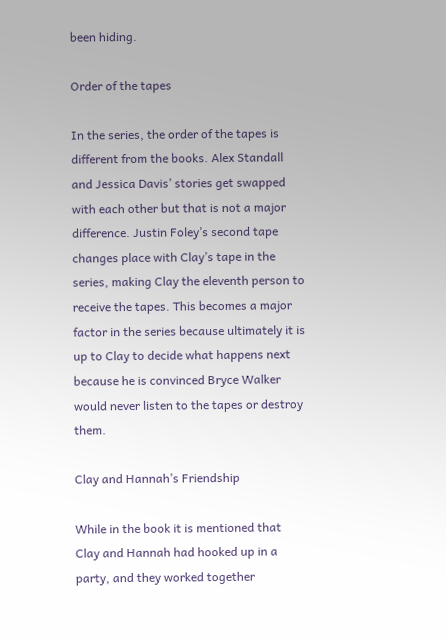been hiding.

Order of the tapes

In the series, the order of the tapes is different from the books. Alex Standall and Jessica Davis’ stories get swapped with each other but that is not a major difference. Justin Foley’s second tape changes place with Clay’s tape in the series, making Clay the eleventh person to receive the tapes. This becomes a major factor in the series because ultimately it is up to Clay to decide what happens next because he is convinced Bryce Walker would never listen to the tapes or destroy them.

Clay and Hannah’s Friendship

While in the book it is mentioned that Clay and Hannah had hooked up in a party, and they worked together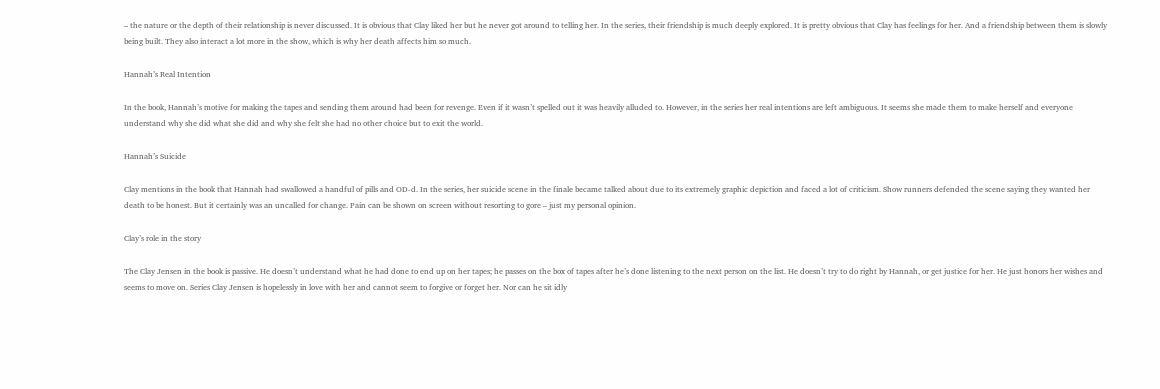– the nature or the depth of their relationship is never discussed. It is obvious that Clay liked her but he never got around to telling her. In the series, their friendship is much deeply explored. It is pretty obvious that Clay has feelings for her. And a friendship between them is slowly being built. They also interact a lot more in the show, which is why her death affects him so much.

Hannah’s Real Intention

In the book, Hannah’s motive for making the tapes and sending them around had been for revenge. Even if it wasn’t spelled out it was heavily alluded to. However, in the series her real intentions are left ambiguous. It seems she made them to make herself and everyone understand why she did what she did and why she felt she had no other choice but to exit the world.

Hannah’s Suicide

Clay mentions in the book that Hannah had swallowed a handful of pills and OD-d. In the series, her suicide scene in the finale became talked about due to its extremely graphic depiction and faced a lot of criticism. Show runners defended the scene saying they wanted her death to be honest. But it certainly was an uncalled for change. Pain can be shown on screen without resorting to gore – just my personal opinion.

Clay’s role in the story

The Clay Jensen in the book is passive. He doesn’t understand what he had done to end up on her tapes; he passes on the box of tapes after he’s done listening to the next person on the list. He doesn’t try to do right by Hannah, or get justice for her. He just honors her wishes and seems to move on. Series Clay Jensen is hopelessly in love with her and cannot seem to forgive or forget her. Nor can he sit idly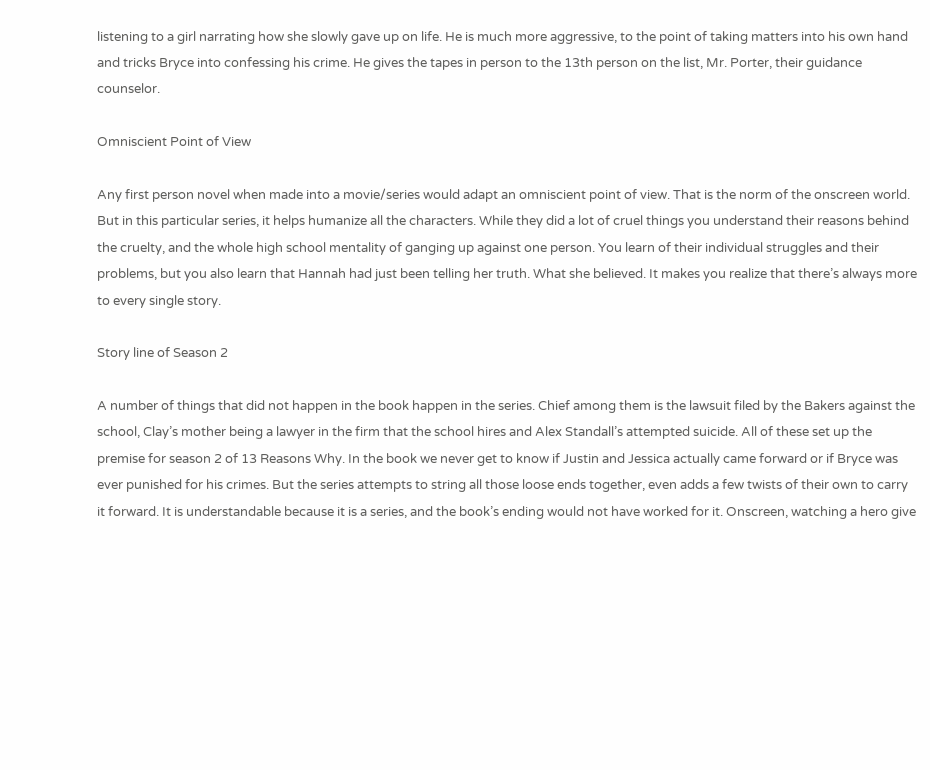listening to a girl narrating how she slowly gave up on life. He is much more aggressive, to the point of taking matters into his own hand and tricks Bryce into confessing his crime. He gives the tapes in person to the 13th person on the list, Mr. Porter, their guidance counselor.

Omniscient Point of View

Any first person novel when made into a movie/series would adapt an omniscient point of view. That is the norm of the onscreen world. But in this particular series, it helps humanize all the characters. While they did a lot of cruel things you understand their reasons behind the cruelty, and the whole high school mentality of ganging up against one person. You learn of their individual struggles and their problems, but you also learn that Hannah had just been telling her truth. What she believed. It makes you realize that there’s always more to every single story.

Story line of Season 2

A number of things that did not happen in the book happen in the series. Chief among them is the lawsuit filed by the Bakers against the school, Clay’s mother being a lawyer in the firm that the school hires and Alex Standall’s attempted suicide. All of these set up the premise for season 2 of 13 Reasons Why. In the book we never get to know if Justin and Jessica actually came forward or if Bryce was ever punished for his crimes. But the series attempts to string all those loose ends together, even adds a few twists of their own to carry it forward. It is understandable because it is a series, and the book’s ending would not have worked for it. Onscreen, watching a hero give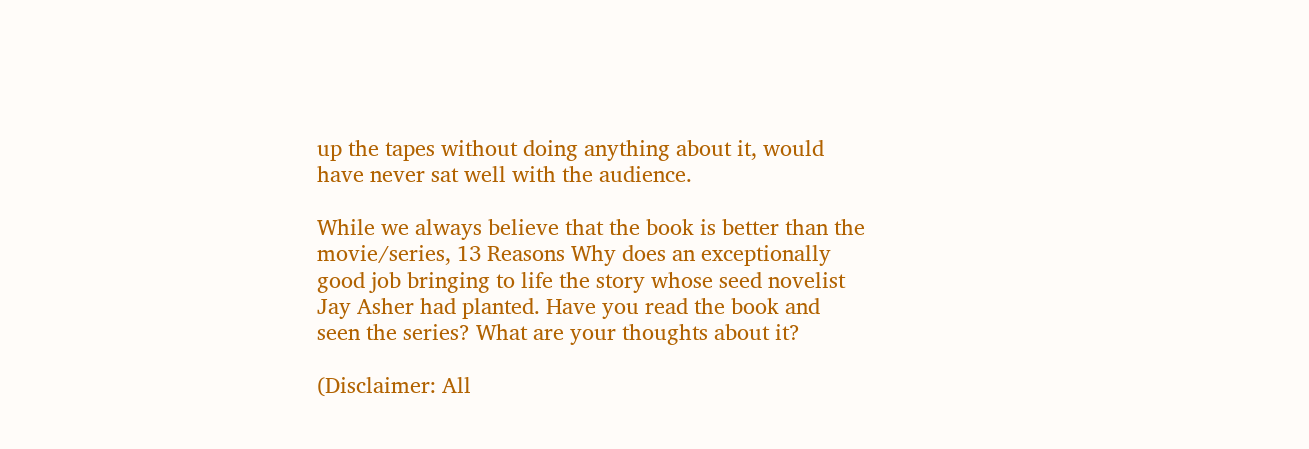up the tapes without doing anything about it, would have never sat well with the audience.

While we always believe that the book is better than the movie/series, 13 Reasons Why does an exceptionally good job bringing to life the story whose seed novelist Jay Asher had planted. Have you read the book and seen the series? What are your thoughts about it?

(Disclaimer: All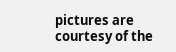pictures are courtesy of the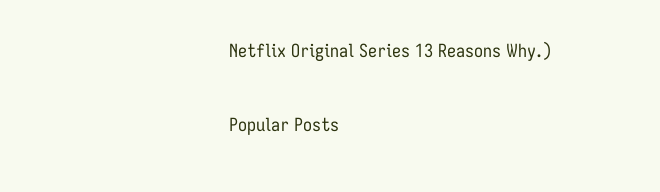Netflix Original Series 13 Reasons Why.)


Popular Posts